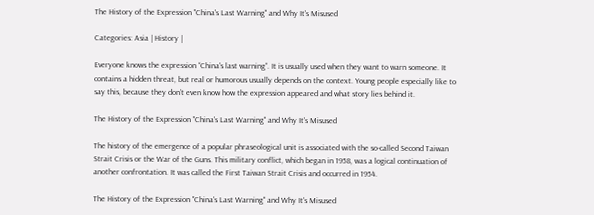The History of the Expression "China's Last Warning" and Why It's Misused

Categories: Asia | History |

Everyone knows the expression “China's last warning”. It is usually used when they want to warn someone. It contains a hidden threat, but real or humorous usually depends on the context. Young people especially like to say this, because they don’t even know how the expression appeared and what story lies behind it.

The History of the Expression "China's Last Warning" and Why It's Misused

The history of the emergence of a popular phraseological unit is associated with the so-called Second Taiwan Strait Crisis or the War of the Guns. This military conflict, which began in 1958, was a logical continuation of another confrontation. It was called the First Taiwan Strait Crisis and occurred in 1954.

The History of the Expression "China's Last Warning" and Why It's Misused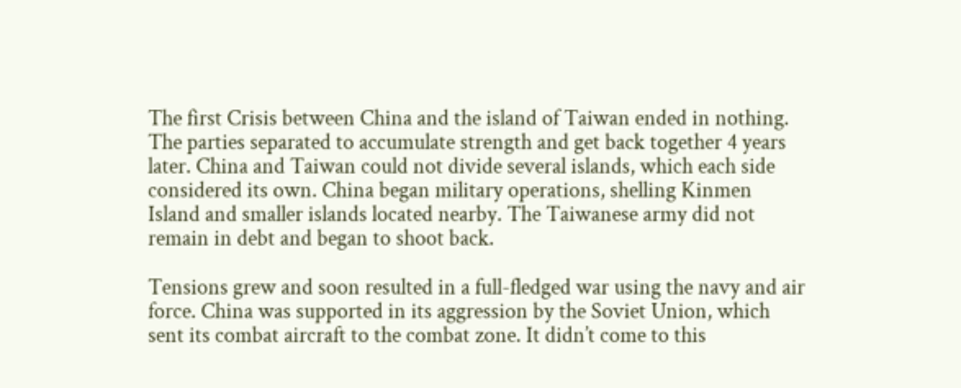The first Crisis between China and the island of Taiwan ended in nothing. The parties separated to accumulate strength and get back together 4 years later. China and Taiwan could not divide several islands, which each side considered its own. China began military operations, shelling Kinmen Island and smaller islands located nearby. The Taiwanese army did not remain in debt and began to shoot back.

Tensions grew and soon resulted in a full-fledged war using the navy and air force. China was supported in its aggression by the Soviet Union, which sent its combat aircraft to the combat zone. It didn’t come to this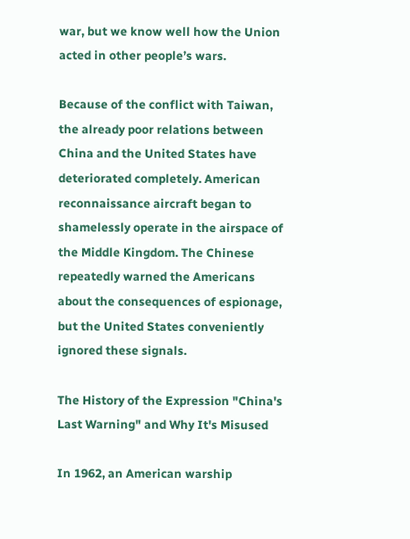war, but we know well how the Union acted in other people’s wars.

Because of the conflict with Taiwan, the already poor relations between China and the United States have deteriorated completely. American reconnaissance aircraft began to shamelessly operate in the airspace of the Middle Kingdom. The Chinese repeatedly warned the Americans about the consequences of espionage, but the United States conveniently ignored these signals.

The History of the Expression "China's Last Warning" and Why It's Misused

In 1962, an American warship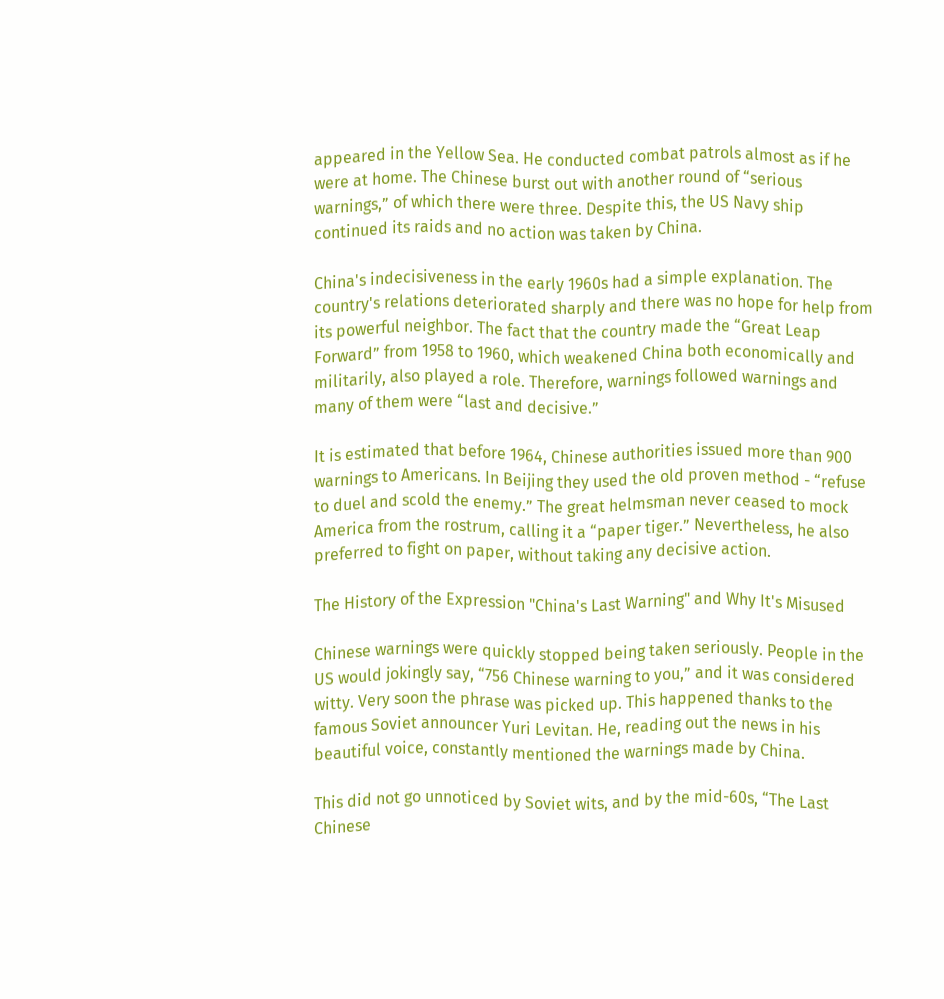appeared in the Yellow Sea. He conducted combat patrols almost as if he were at home. The Chinese burst out with another round of “serious warnings,” of which there were three. Despite this, the US Navy ship continued its raids and no action was taken by China.

China's indecisiveness in the early 1960s had a simple explanation. The country's relations deteriorated sharply and there was no hope for help from its powerful neighbor. The fact that the country made the “Great Leap Forward” from 1958 to 1960, which weakened China both economically and militarily, also played a role. Therefore, warnings followed warnings and many of them were “last and decisive.”

It is estimated that before 1964, Chinese authorities issued more than 900 warnings to Americans. In Beijing they used the old proven method - “refuse to duel and scold the enemy.” The great helmsman never ceased to mock America from the rostrum, calling it a “paper tiger.” Nevertheless, he also preferred to fight on paper, without taking any decisive action.

The History of the Expression "China's Last Warning" and Why It's Misused

Chinese warnings were quickly stopped being taken seriously. People in the US would jokingly say, “756 Chinese warning to you,” and it was considered witty. Very soon the phrase was picked up. This happened thanks to the famous Soviet announcer Yuri Levitan. He, reading out the news in his beautiful voice, constantly mentioned the warnings made by China.

This did not go unnoticed by Soviet wits, and by the mid-60s, “The Last Chinese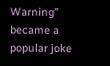Warning” became a popular joke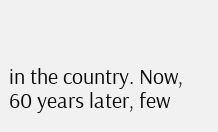in the country. Now, 60 years later, few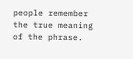people remember the true meaning of the phrase.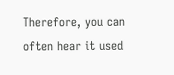Therefore, you can often hear it used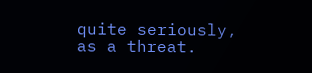quite seriously, as a threat.